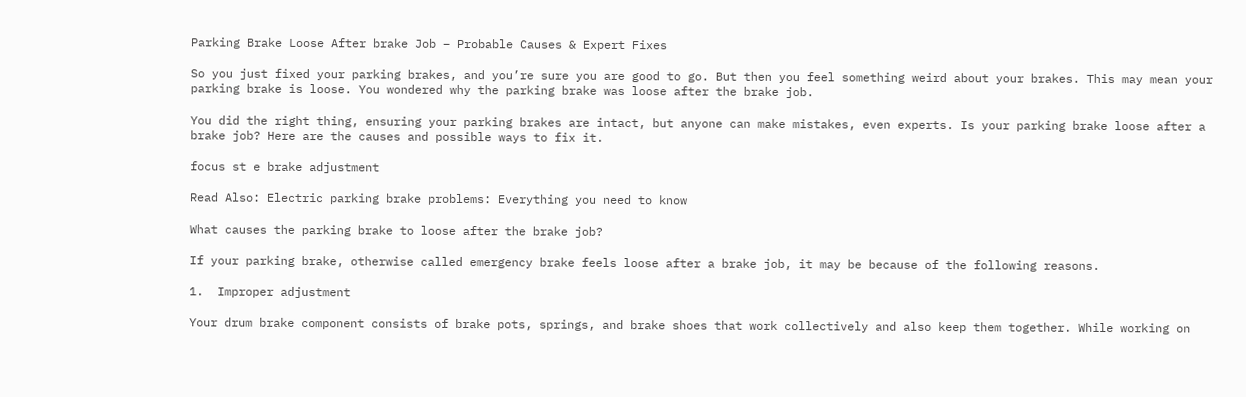Parking Brake Loose After brake Job – Probable Causes & Expert Fixes

So you just fixed your parking brakes, and you’re sure you are good to go. But then you feel something weird about your brakes. This may mean your parking brake is loose. You wondered why the parking brake was loose after the brake job.

You did the right thing, ensuring your parking brakes are intact, but anyone can make mistakes, even experts. Is your parking brake loose after a brake job? Here are the causes and possible ways to fix it.

focus st e brake adjustment

Read Also: Electric parking brake problems: Everything you need to know

What causes the parking brake to loose after the brake job?

If your parking brake, otherwise called emergency brake feels loose after a brake job, it may be because of the following reasons.

1.  Improper adjustment

Your drum brake component consists of brake pots, springs, and brake shoes that work collectively and also keep them together. While working on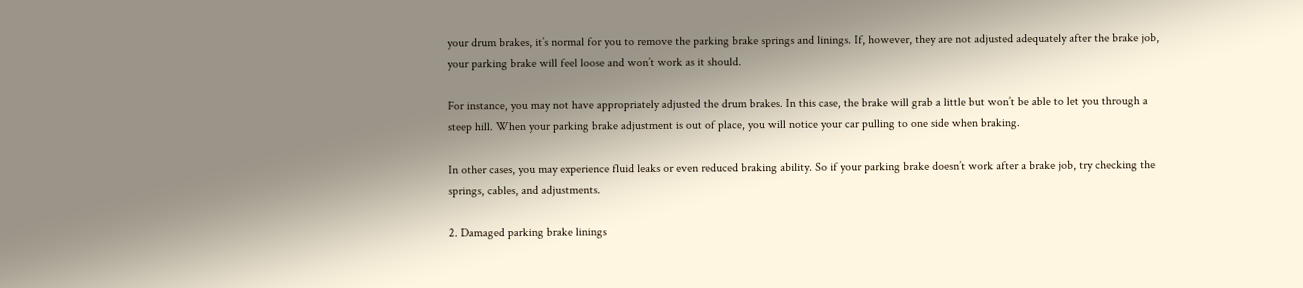your drum brakes, it’s normal for you to remove the parking brake springs and linings. If, however, they are not adjusted adequately after the brake job, your parking brake will feel loose and won’t work as it should.

For instance, you may not have appropriately adjusted the drum brakes. In this case, the brake will grab a little but won’t be able to let you through a steep hill. When your parking brake adjustment is out of place, you will notice your car pulling to one side when braking.

In other cases, you may experience fluid leaks or even reduced braking ability. So if your parking brake doesn’t work after a brake job, try checking the springs, cables, and adjustments.

2. Damaged parking brake linings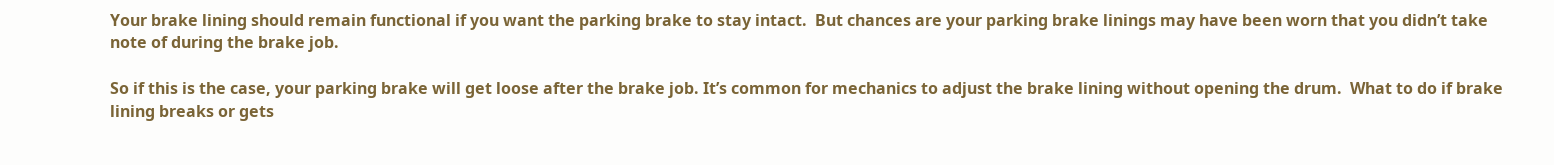Your brake lining should remain functional if you want the parking brake to stay intact.  But chances are your parking brake linings may have been worn that you didn’t take note of during the brake job.

So if this is the case, your parking brake will get loose after the brake job. It’s common for mechanics to adjust the brake lining without opening the drum.  What to do if brake lining breaks or gets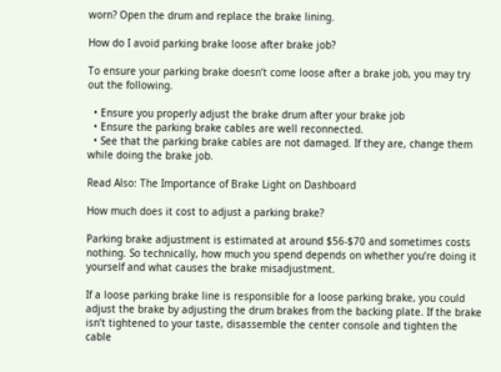worn? Open the drum and replace the brake lining.

How do I avoid parking brake loose after brake job?

To ensure your parking brake doesn’t come loose after a brake job, you may try out the following.

  • Ensure you properly adjust the brake drum after your brake job
  • Ensure the parking brake cables are well reconnected.
  • See that the parking brake cables are not damaged. If they are, change them while doing the brake job.

Read Also: The Importance of Brake Light on Dashboard

How much does it cost to adjust a parking brake?

Parking brake adjustment is estimated at around $56-$70 and sometimes costs nothing. So technically, how much you spend depends on whether you’re doing it yourself and what causes the brake misadjustment.

If a loose parking brake line is responsible for a loose parking brake, you could adjust the brake by adjusting the drum brakes from the backing plate. If the brake isn’t tightened to your taste, disassemble the center console and tighten the cable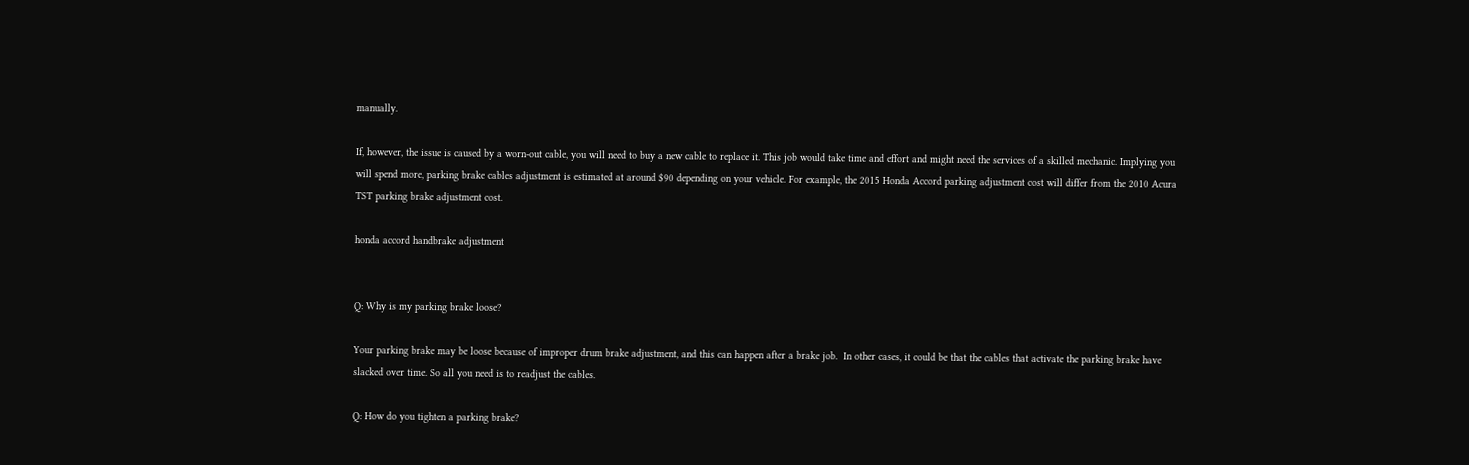manually.

If, however, the issue is caused by a worn-out cable, you will need to buy a new cable to replace it. This job would take time and effort and might need the services of a skilled mechanic. Implying you will spend more, parking brake cables adjustment is estimated at around $90 depending on your vehicle. For example, the 2015 Honda Accord parking adjustment cost will differ from the 2010 Acura TST parking brake adjustment cost.

honda accord handbrake adjustment


Q: Why is my parking brake loose?

Your parking brake may be loose because of improper drum brake adjustment, and this can happen after a brake job.  In other cases, it could be that the cables that activate the parking brake have slacked over time. So all you need is to readjust the cables.

Q: How do you tighten a parking brake?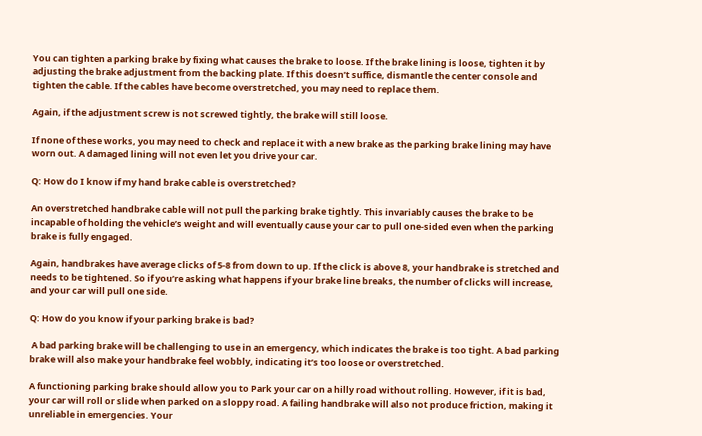You can tighten a parking brake by fixing what causes the brake to loose. If the brake lining is loose, tighten it by adjusting the brake adjustment from the backing plate. If this doesn’t suffice, dismantle the center console and tighten the cable. If the cables have become overstretched, you may need to replace them.

Again, if the adjustment screw is not screwed tightly, the brake will still loose.

If none of these works, you may need to check and replace it with a new brake as the parking brake lining may have worn out. A damaged lining will not even let you drive your car.

Q: How do I know if my hand brake cable is overstretched?

An overstretched handbrake cable will not pull the parking brake tightly. This invariably causes the brake to be incapable of holding the vehicle’s weight and will eventually cause your car to pull one-sided even when the parking brake is fully engaged.

Again, handbrakes have average clicks of 5-8 from down to up. If the click is above 8, your handbrake is stretched and needs to be tightened. So if you’re asking what happens if your brake line breaks, the number of clicks will increase, and your car will pull one side.

Q: How do you know if your parking brake is bad?

 A bad parking brake will be challenging to use in an emergency, which indicates the brake is too tight. A bad parking brake will also make your handbrake feel wobbly, indicating it’s too loose or overstretched.

A functioning parking brake should allow you to Park your car on a hilly road without rolling. However, if it is bad, your car will roll or slide when parked on a sloppy road. A failing handbrake will also not produce friction, making it unreliable in emergencies. Your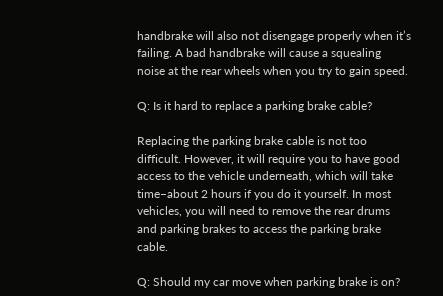handbrake will also not disengage properly when it’s failing. A bad handbrake will cause a squealing noise at the rear wheels when you try to gain speed.

Q: Is it hard to replace a parking brake cable?

Replacing the parking brake cable is not too difficult. However, it will require you to have good access to the vehicle underneath, which will take time–about 2 hours if you do it yourself. In most vehicles, you will need to remove the rear drums and parking brakes to access the parking brake cable.

Q: Should my car move when parking brake is on?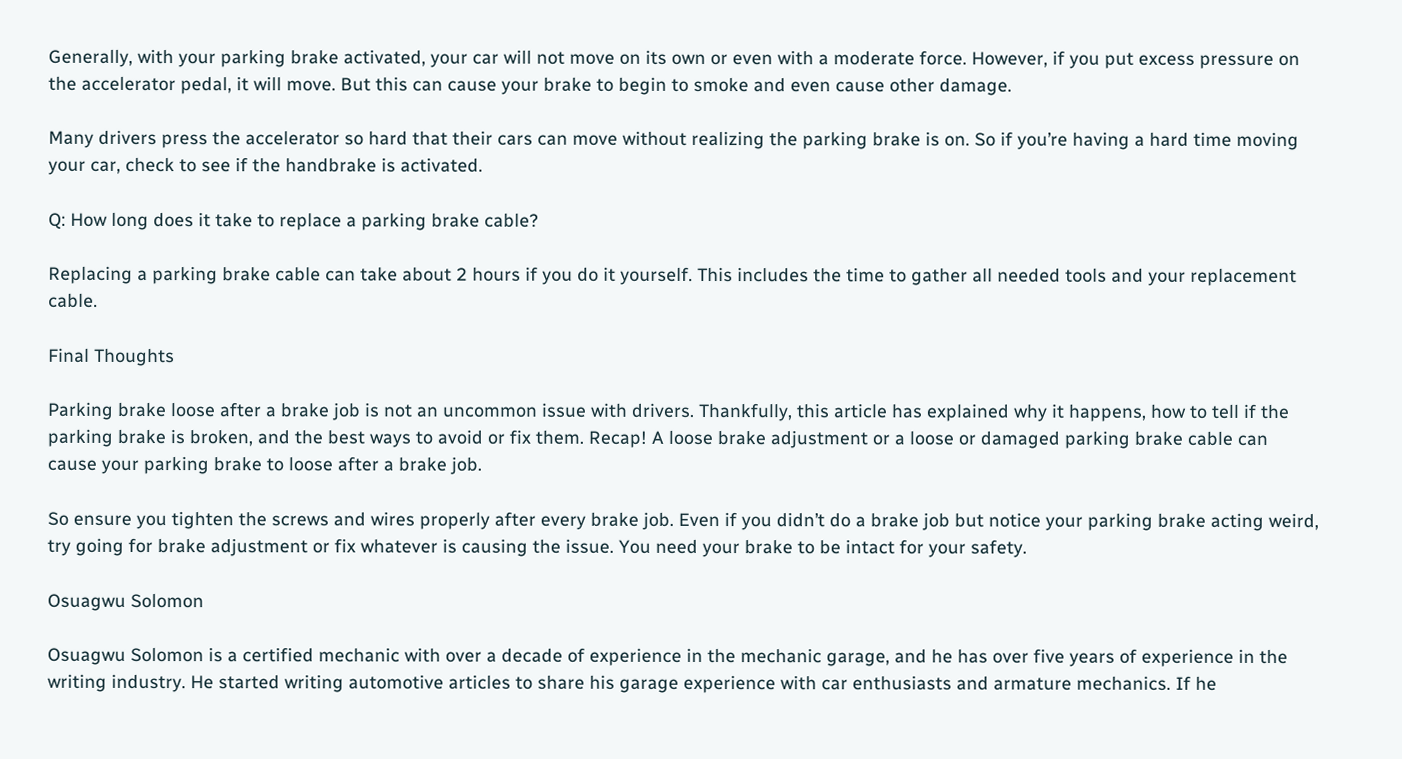Generally, with your parking brake activated, your car will not move on its own or even with a moderate force. However, if you put excess pressure on the accelerator pedal, it will move. But this can cause your brake to begin to smoke and even cause other damage.

Many drivers press the accelerator so hard that their cars can move without realizing the parking brake is on. So if you’re having a hard time moving your car, check to see if the handbrake is activated.

Q: How long does it take to replace a parking brake cable?

Replacing a parking brake cable can take about 2 hours if you do it yourself. This includes the time to gather all needed tools and your replacement cable.

Final Thoughts

Parking brake loose after a brake job is not an uncommon issue with drivers. Thankfully, this article has explained why it happens, how to tell if the parking brake is broken, and the best ways to avoid or fix them. Recap! A loose brake adjustment or a loose or damaged parking brake cable can cause your parking brake to loose after a brake job.

So ensure you tighten the screws and wires properly after every brake job. Even if you didn’t do a brake job but notice your parking brake acting weird, try going for brake adjustment or fix whatever is causing the issue. You need your brake to be intact for your safety.

Osuagwu Solomon

Osuagwu Solomon is a certified mechanic with over a decade of experience in the mechanic garage, and he has over five years of experience in the writing industry. He started writing automotive articles to share his garage experience with car enthusiasts and armature mechanics. If he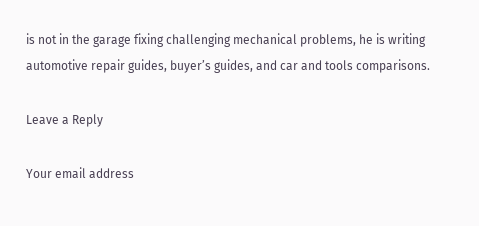is not in the garage fixing challenging mechanical problems, he is writing automotive repair guides, buyer’s guides, and car and tools comparisons.

Leave a Reply

Your email address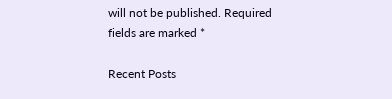will not be published. Required fields are marked *

Recent Posts